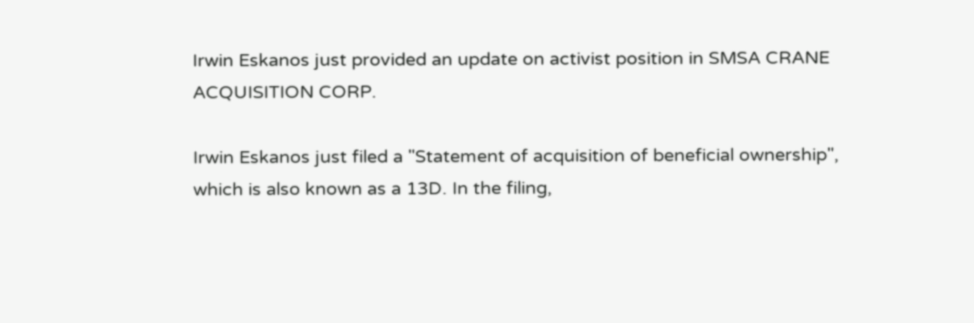Irwin Eskanos just provided an update on activist position in SMSA CRANE ACQUISITION CORP.

Irwin Eskanos just filed a "Statement of acquisition of beneficial ownership", which is also known as a 13D. In the filing,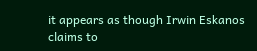it appears as though Irwin Eskanos claims to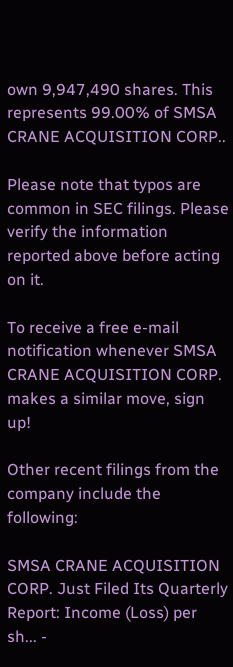own 9,947,490 shares. This represents 99.00% of SMSA CRANE ACQUISITION CORP..

Please note that typos are common in SEC filings. Please verify the information reported above before acting on it.

To receive a free e-mail notification whenever SMSA CRANE ACQUISITION CORP. makes a similar move, sign up!

Other recent filings from the company include the following:

SMSA CRANE ACQUISITION CORP. Just Filed Its Quarterly Report: Income (Loss) per sh... -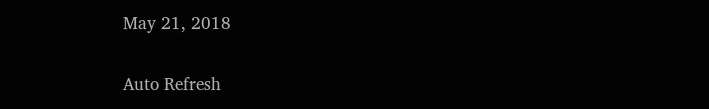May 21, 2018

Auto Refresh